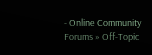- Online Community Forums » Off-Topic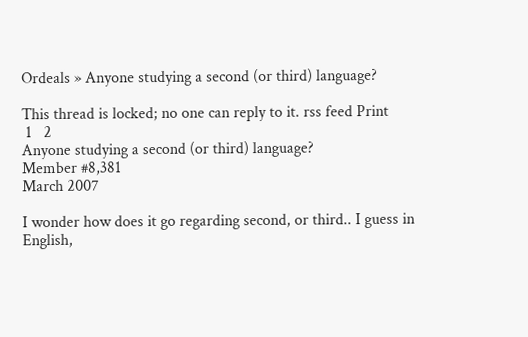Ordeals » Anyone studying a second (or third) language?

This thread is locked; no one can reply to it. rss feed Print
 1   2
Anyone studying a second (or third) language?
Member #8,381
March 2007

I wonder how does it go regarding second, or third.. I guess in English,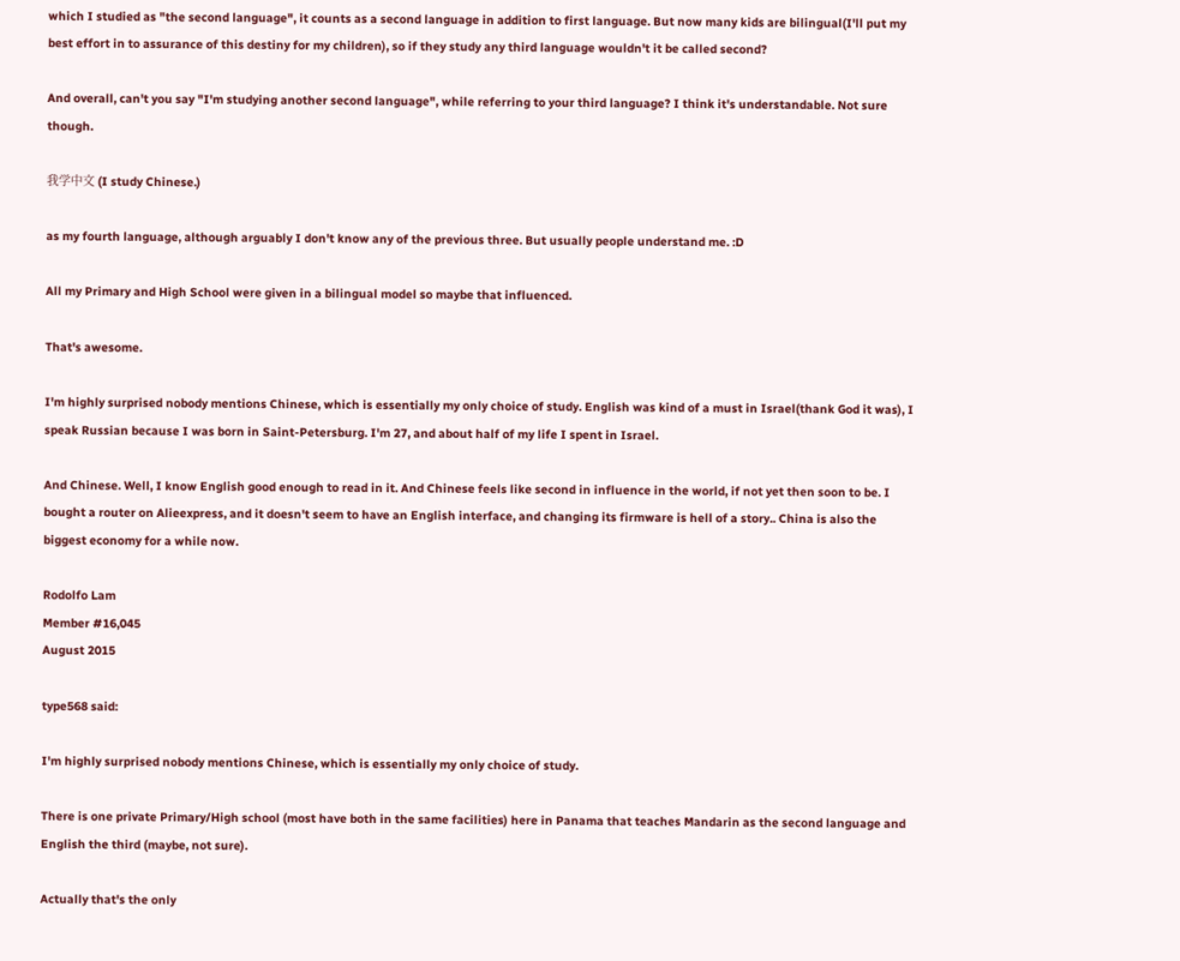which I studied as "the second language", it counts as a second language in addition to first language. But now many kids are bilingual(I'll put my best effort in to assurance of this destiny for my children), so if they study any third language wouldn't it be called second?

And overall, can't you say "I'm studying another second language", while referring to your third language? I think it's understandable. Not sure though.

我学中文 (I study Chinese.)

as my fourth language, although arguably I don't know any of the previous three. But usually people understand me. :D

All my Primary and High School were given in a bilingual model so maybe that influenced.

That's awesome.

I'm highly surprised nobody mentions Chinese, which is essentially my only choice of study. English was kind of a must in Israel(thank God it was), I speak Russian because I was born in Saint-Petersburg. I'm 27, and about half of my life I spent in Israel.

And Chinese. Well, I know English good enough to read in it. And Chinese feels like second in influence in the world, if not yet then soon to be. I bought a router on Alieexpress, and it doesn't seem to have an English interface, and changing its firmware is hell of a story.. China is also the biggest economy for a while now.

Rodolfo Lam
Member #16,045
August 2015

type568 said:

I'm highly surprised nobody mentions Chinese, which is essentially my only choice of study.

There is one private Primary/High school (most have both in the same facilities) here in Panama that teaches Mandarin as the second language and English the third (maybe, not sure).

Actually that's the only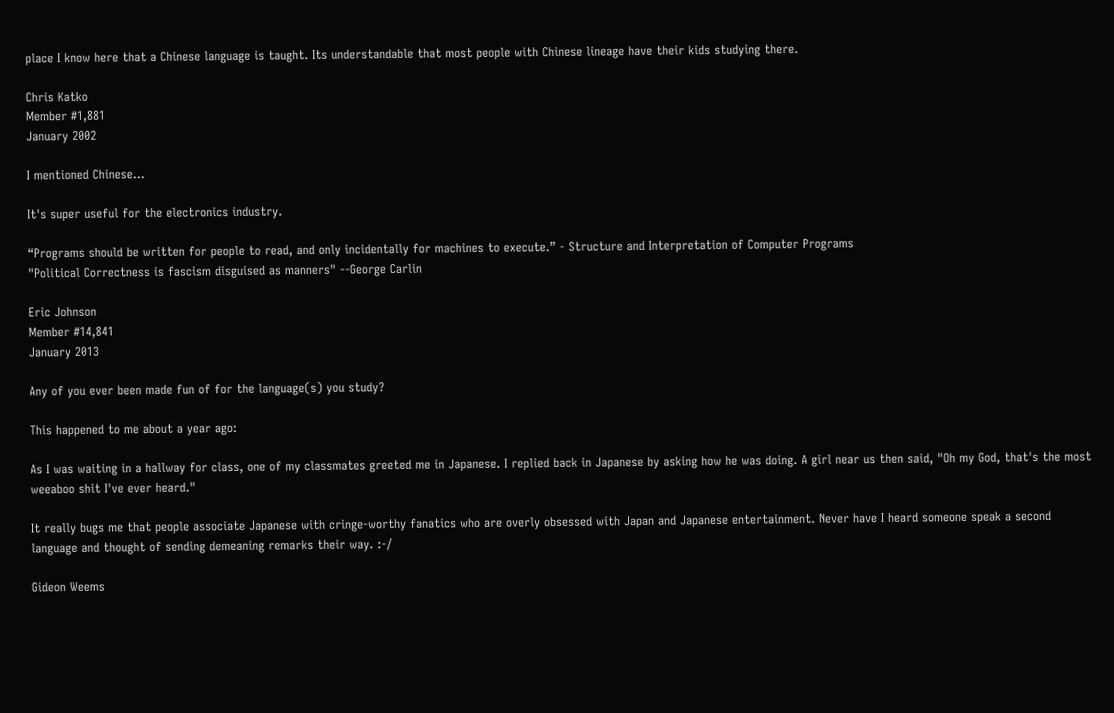place I know here that a Chinese language is taught. Its understandable that most people with Chinese lineage have their kids studying there.

Chris Katko
Member #1,881
January 2002

I mentioned Chinese...

It's super useful for the electronics industry.

“Programs should be written for people to read, and only incidentally for machines to execute.” - Structure and Interpretation of Computer Programs
"Political Correctness is fascism disguised as manners" --George Carlin

Eric Johnson
Member #14,841
January 2013

Any of you ever been made fun of for the language(s) you study?

This happened to me about a year ago:

As I was waiting in a hallway for class, one of my classmates greeted me in Japanese. I replied back in Japanese by asking how he was doing. A girl near us then said, "Oh my God, that's the most weeaboo shit I've ever heard."

It really bugs me that people associate Japanese with cringe-worthy fanatics who are overly obsessed with Japan and Japanese entertainment. Never have I heard someone speak a second language and thought of sending demeaning remarks their way. :-/

Gideon Weems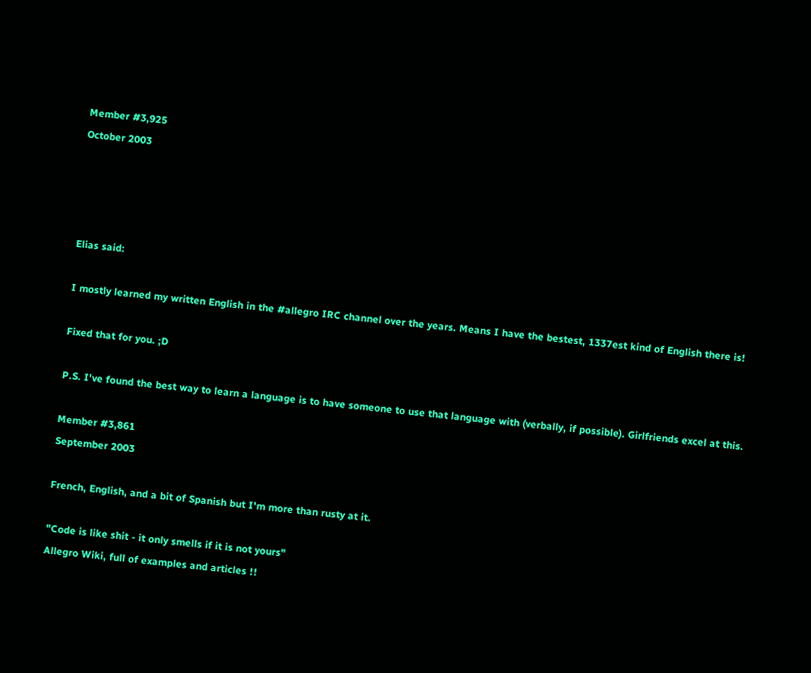Member #3,925
October 2003




Elias said:

I mostly learned my written English in the #allegro IRC channel over the years. Means I have the bestest, 1337est kind of English there is!

Fixed that for you. ;D

P.S. I've found the best way to learn a language is to have someone to use that language with (verbally, if possible). Girlfriends excel at this.

Member #3,861
September 2003

French, English, and a bit of Spanish but I'm more than rusty at it.

"Code is like shit - it only smells if it is not yours"
Allegro Wiki, full of examples and articles !!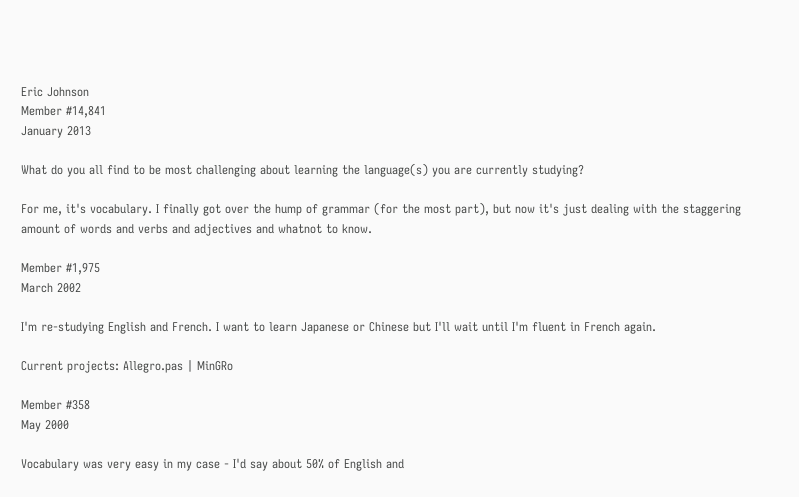Eric Johnson
Member #14,841
January 2013

What do you all find to be most challenging about learning the language(s) you are currently studying?

For me, it's vocabulary. I finally got over the hump of grammar (for the most part), but now it's just dealing with the staggering amount of words and verbs and adjectives and whatnot to know.

Member #1,975
March 2002

I'm re-studying English and French. I want to learn Japanese or Chinese but I'll wait until I'm fluent in French again.

Current projects: Allegro.pas | MinGRo

Member #358
May 2000

Vocabulary was very easy in my case - I'd say about 50% of English and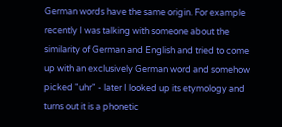German words have the same origin. For example recently I was talking with someone about the similarity of German and English and tried to come up with an exclusively German word and somehow picked "uhr" - later I looked up its etymology and turns out it is a phonetic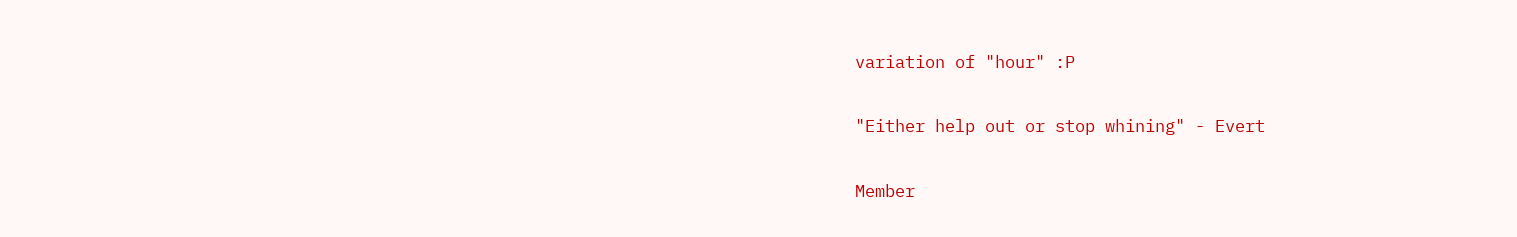variation of "hour" :P

"Either help out or stop whining" - Evert

Member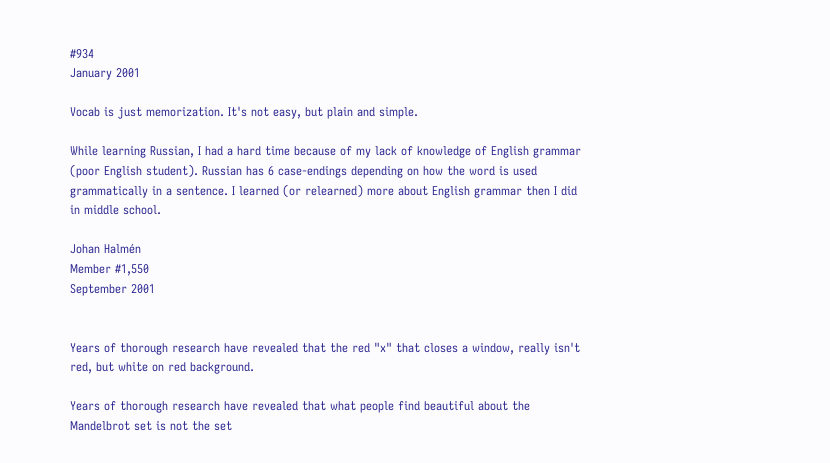#934
January 2001

Vocab is just memorization. It's not easy, but plain and simple.

While learning Russian, I had a hard time because of my lack of knowledge of English grammar (poor English student). Russian has 6 case-endings depending on how the word is used grammatically in a sentence. I learned (or relearned) more about English grammar then I did in middle school.

Johan Halmén
Member #1,550
September 2001


Years of thorough research have revealed that the red "x" that closes a window, really isn't red, but white on red background.

Years of thorough research have revealed that what people find beautiful about the Mandelbrot set is not the set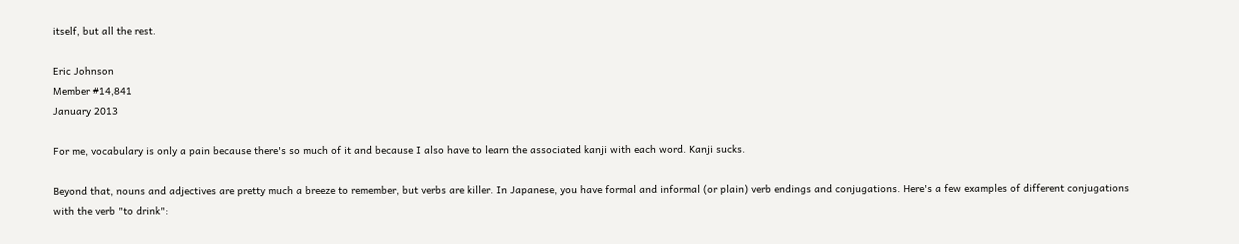itself, but all the rest.

Eric Johnson
Member #14,841
January 2013

For me, vocabulary is only a pain because there's so much of it and because I also have to learn the associated kanji with each word. Kanji sucks.

Beyond that, nouns and adjectives are pretty much a breeze to remember, but verbs are killer. In Japanese, you have formal and informal (or plain) verb endings and conjugations. Here's a few examples of different conjugations with the verb "to drink":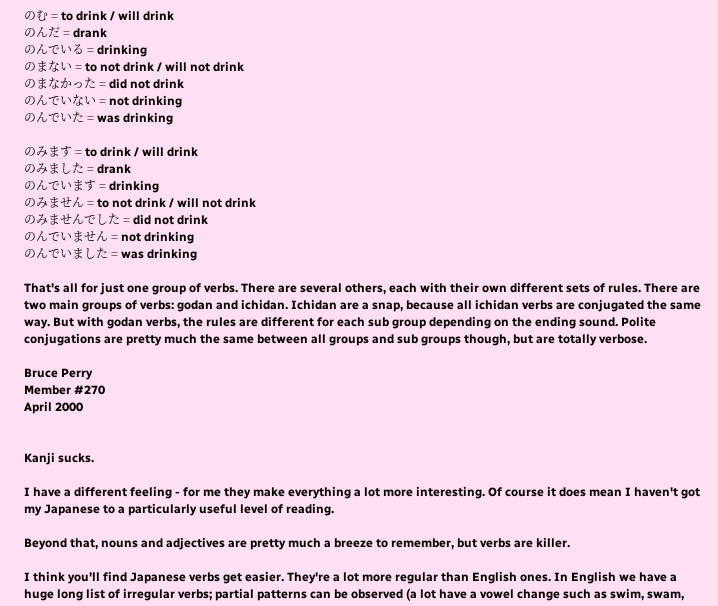のむ = to drink / will drink
のんだ = drank
のんでいる = drinking
のまない = to not drink / will not drink
のまなかった = did not drink
のんでいない = not drinking
のんでいた = was drinking

のみます = to drink / will drink
のみました = drank
のんでいます = drinking
のみません = to not drink / will not drink
のみませんでした = did not drink
のんでいません = not drinking
のんでいました = was drinking

That's all for just one group of verbs. There are several others, each with their own different sets of rules. There are two main groups of verbs: godan and ichidan. Ichidan are a snap, because all ichidan verbs are conjugated the same way. But with godan verbs, the rules are different for each sub group depending on the ending sound. Polite conjugations are pretty much the same between all groups and sub groups though, but are totally verbose.

Bruce Perry
Member #270
April 2000


Kanji sucks.

I have a different feeling - for me they make everything a lot more interesting. Of course it does mean I haven't got my Japanese to a particularly useful level of reading.

Beyond that, nouns and adjectives are pretty much a breeze to remember, but verbs are killer.

I think you'll find Japanese verbs get easier. They're a lot more regular than English ones. In English we have a huge long list of irregular verbs; partial patterns can be observed (a lot have a vowel change such as swim, swam,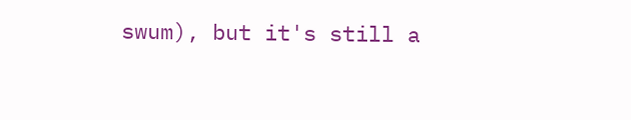swum), but it's still a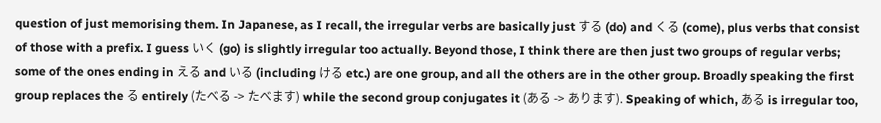question of just memorising them. In Japanese, as I recall, the irregular verbs are basically just する (do) and くる (come), plus verbs that consist of those with a prefix. I guess いく (go) is slightly irregular too actually. Beyond those, I think there are then just two groups of regular verbs; some of the ones ending in える and いる (including ける etc.) are one group, and all the others are in the other group. Broadly speaking the first group replaces the る entirely (たべる -> たべます) while the second group conjugates it (ある -> あります). Speaking of which, ある is irregular too,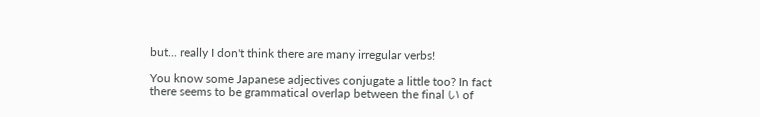but... really I don't think there are many irregular verbs!

You know some Japanese adjectives conjugate a little too? In fact there seems to be grammatical overlap between the final い of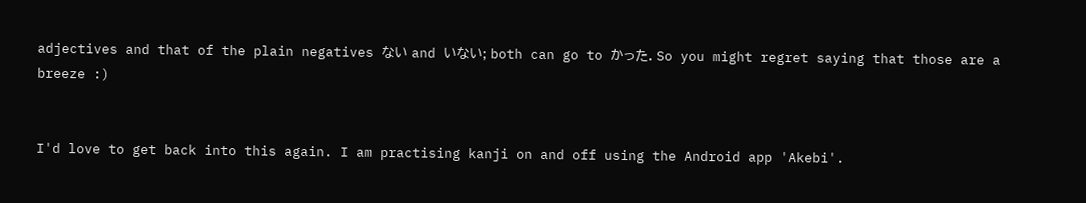adjectives and that of the plain negatives ない and いない; both can go to かった. So you might regret saying that those are a breeze :)


I'd love to get back into this again. I am practising kanji on and off using the Android app 'Akebi'.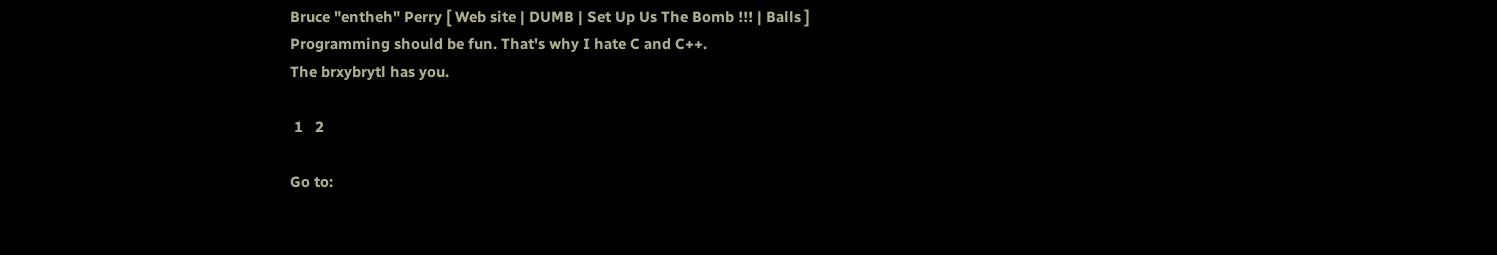Bruce "entheh" Perry [ Web site | DUMB | Set Up Us The Bomb !!! | Balls ]
Programming should be fun. That's why I hate C and C++.
The brxybrytl has you.

 1   2

Go to: